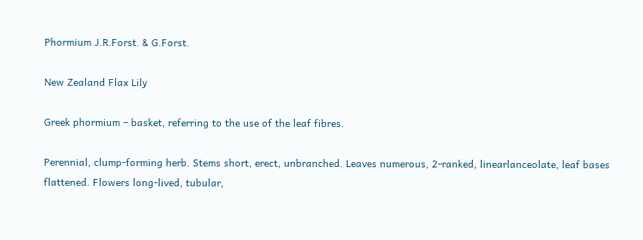Phormium J.R.Forst. & G.Forst.

New Zealand Flax Lily

Greek phormium – basket, referring to the use of the leaf fibres.

Perennial, clump-forming herb. Stems short, erect, unbranched. Leaves numerous, 2-ranked, linearlanceolate, leaf bases flattened. Flowers long-lived, tubular,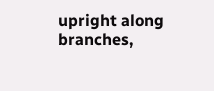upright along branches,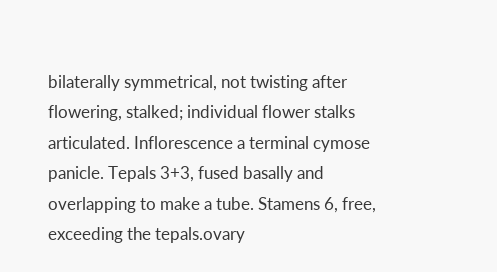bilaterally symmetrical, not twisting after flowering, stalked; individual flower stalks articulated. Inflorescence a terminal cymose panicle. Tepals 3+3, fused basally and overlapping to make a tube. Stamens 6, free, exceeding the tepals.ovary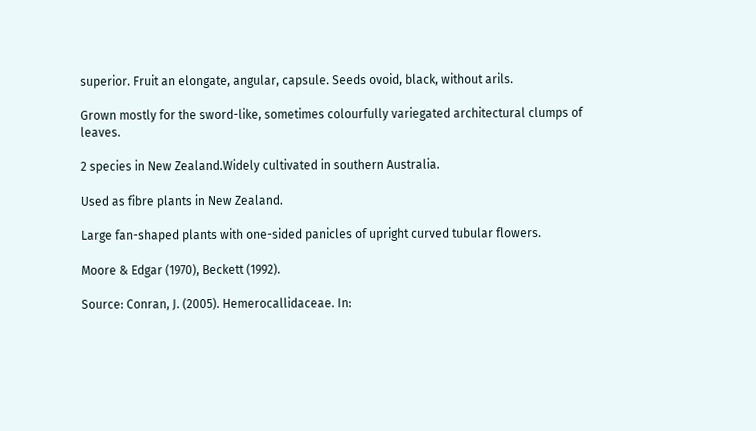superior. Fruit an elongate, angular, capsule. Seeds ovoid, black, without arils.

Grown mostly for the sword-like, sometimes colourfully variegated architectural clumps of leaves.

2 species in New Zealand.Widely cultivated in southern Australia.

Used as fibre plants in New Zealand.

Large fan-shaped plants with one-sided panicles of upright curved tubular flowers.

Moore & Edgar (1970), Beckett (1992).

Source: Conran, J. (2005). Hemerocallidaceae. In: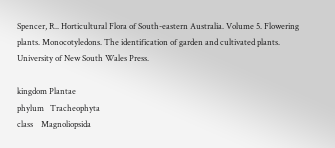Spencer, R.. Horticultural Flora of South-eastern Australia. Volume 5. Flowering plants. Monocotyledons. The identification of garden and cultivated plants. University of New South Wales Press.

kingdom Plantae
phylum   Tracheophyta
class    Magnoliopsida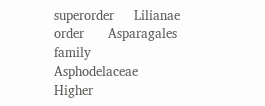superorder     Lilianae
order      Asparagales
family       Asphodelaceae
Higher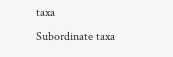taxa
Subordinate taxa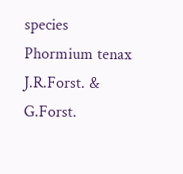species         Phormium tenax J.R.Forst. & G.Forst.